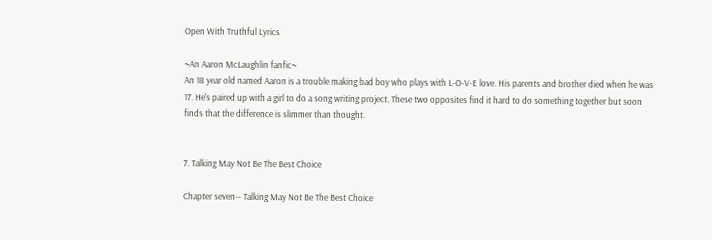Open With Truthful Lyrics

~An Aaron McLaughlin fanfic~
An 18 year old named Aaron is a trouble making bad boy who plays with L-O-V-E love. His parents and brother died when he was 17. He's paired up with a girl to do a song writing project. These two opposites find it hard to do something together but soon finds that the difference is slimmer than thought.


7. Talking May Not Be The Best Choice

Chapter seven-- Talking May Not Be The Best Choice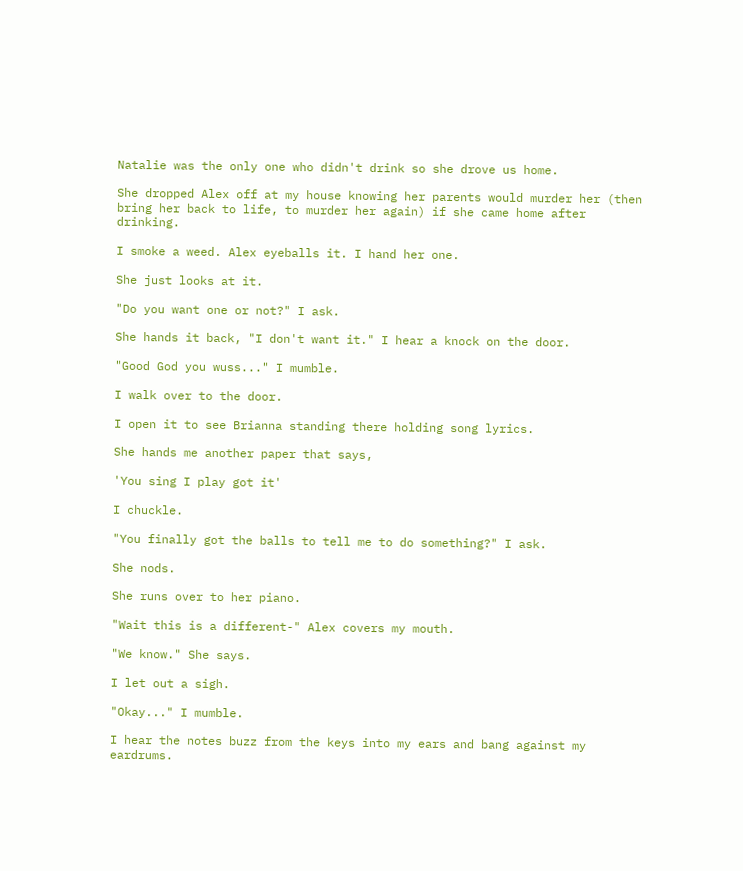Natalie was the only one who didn't drink so she drove us home.

She dropped Alex off at my house knowing her parents would murder her (then bring her back to life, to murder her again) if she came home after drinking.

I smoke a weed. Alex eyeballs it. I hand her one.

She just looks at it.

"Do you want one or not?" I ask.

She hands it back, "I don't want it." I hear a knock on the door.

"Good God you wuss..." I mumble.

I walk over to the door.

I open it to see Brianna standing there holding song lyrics.

She hands me another paper that says,

'You sing I play got it'

I chuckle.

"You finally got the balls to tell me to do something?" I ask.

She nods.

She runs over to her piano.

"Wait this is a different-" Alex covers my mouth.

"We know." She says.

I let out a sigh.

"Okay..." I mumble.

I hear the notes buzz from the keys into my ears and bang against my eardrums.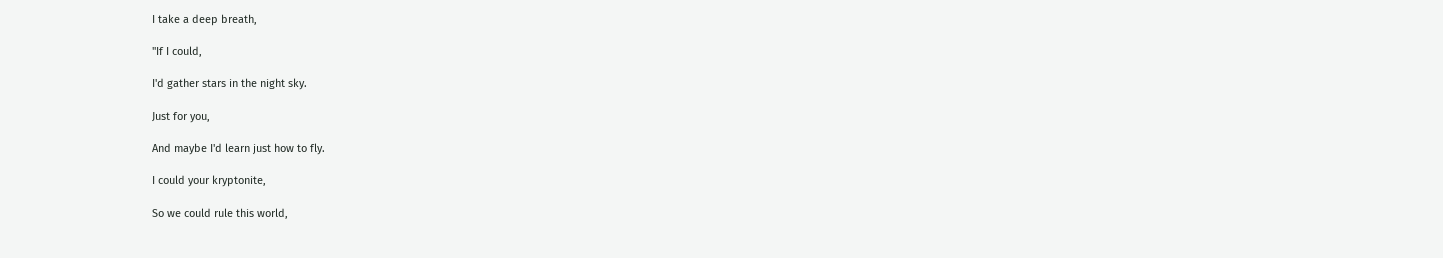I take a deep breath,

"If I could,

I'd gather stars in the night sky.

Just for you,

And maybe I'd learn just how to fly.

I could your kryptonite,

So we could rule this world,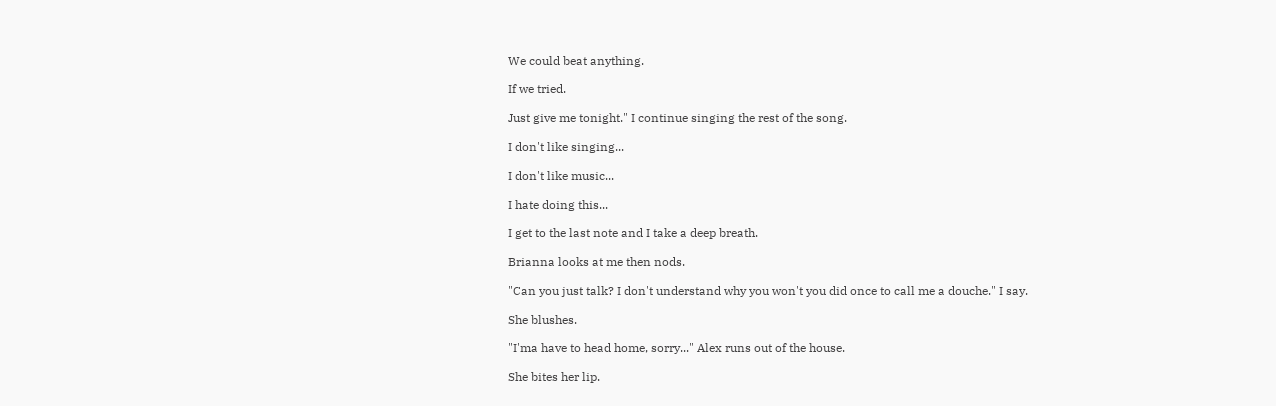We could beat anything.

If we tried.

Just give me tonight." I continue singing the rest of the song.

I don't like singing...

I don't like music...

I hate doing this...

I get to the last note and I take a deep breath.

Brianna looks at me then nods.

"Can you just talk? I don't understand why you won't you did once to call me a douche." I say.

She blushes.

"I'ma have to head home, sorry..." Alex runs out of the house.

She bites her lip.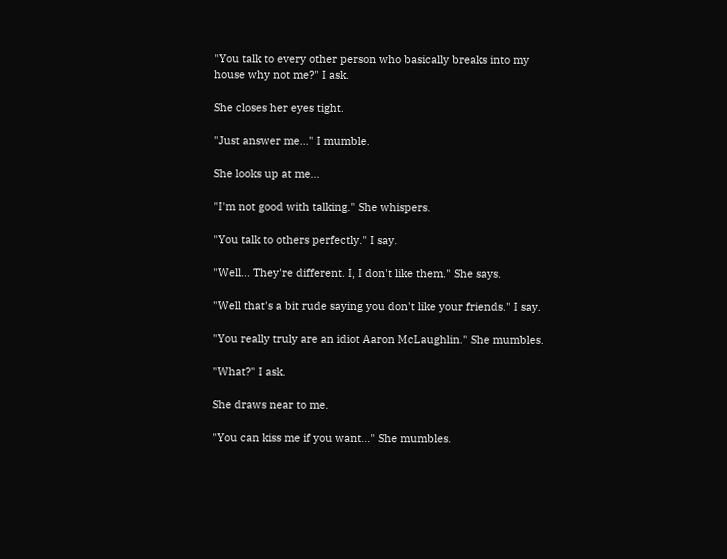"You talk to every other person who basically breaks into my house why not me?" I ask.

She closes her eyes tight.

"Just answer me..." I mumble.

She looks up at me...

"I'm not good with talking." She whispers.

"You talk to others perfectly." I say.

"Well... They're different. I, I don't like them." She says.

"Well that's a bit rude saying you don't like your friends." I say.

"You really truly are an idiot Aaron McLaughlin." She mumbles.

"What?" I ask.

She draws near to me.

"You can kiss me if you want..." She mumbles.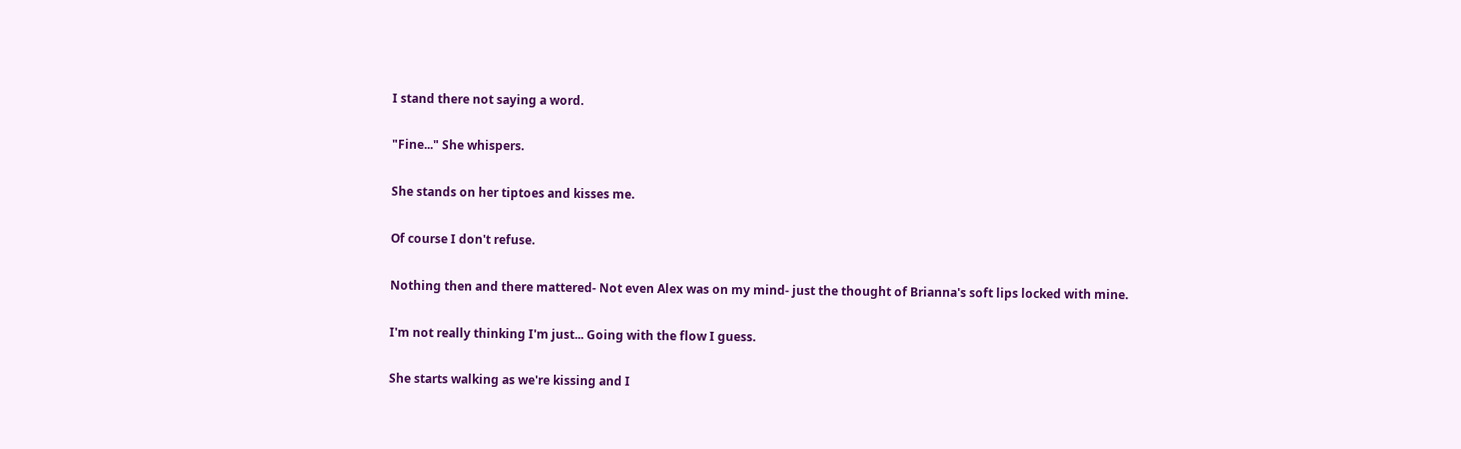I stand there not saying a word.

"Fine..." She whispers.

She stands on her tiptoes and kisses me.

Of course I don't refuse.

Nothing then and there mattered- Not even Alex was on my mind- just the thought of Brianna's soft lips locked with mine.

I'm not really thinking I'm just... Going with the flow I guess.

She starts walking as we're kissing and I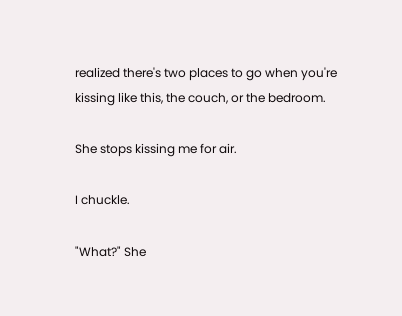realized there's two places to go when you're kissing like this, the couch, or the bedroom.

She stops kissing me for air.

I chuckle.

"What?" She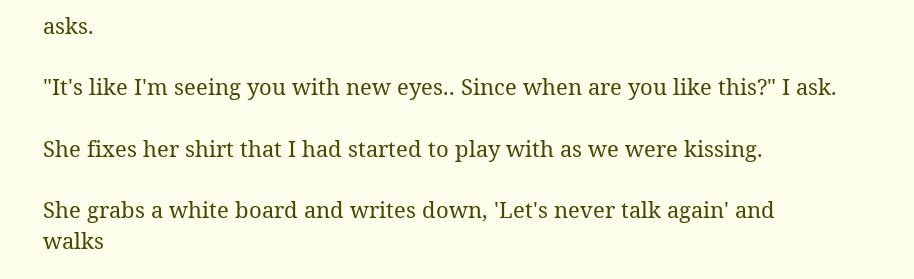asks.

"It's like I'm seeing you with new eyes.. Since when are you like this?" I ask.

She fixes her shirt that I had started to play with as we were kissing.

She grabs a white board and writes down, 'Let's never talk again' and walks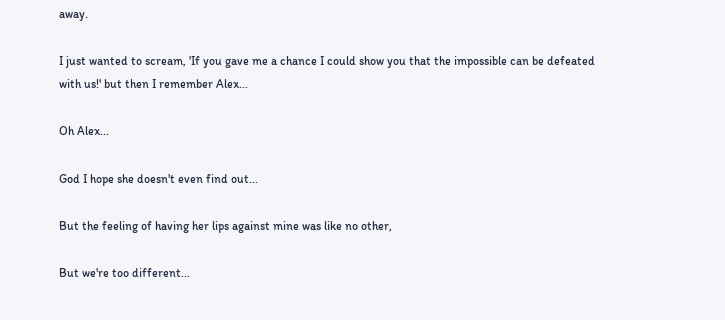away.

I just wanted to scream, 'If you gave me a chance I could show you that the impossible can be defeated with us!' but then I remember Alex...

Oh Alex...

God I hope she doesn't even find out...

But the feeling of having her lips against mine was like no other,

But we're too different...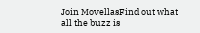Join MovellasFind out what all the buzz is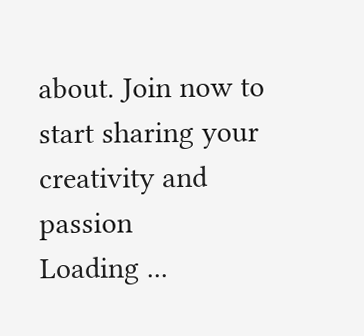about. Join now to start sharing your creativity and passion
Loading ...